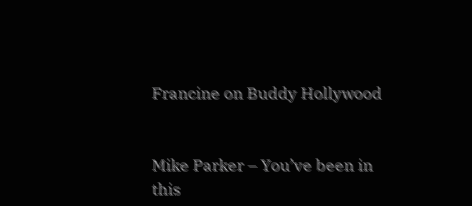Francine on Buddy Hollywood


Mike Parker – You’ve been in this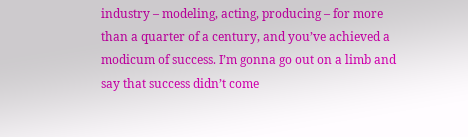industry – modeling, acting, producing – for more than a quarter of a century, and you’ve achieved a modicum of success. I’m gonna go out on a limb and say that success didn’t come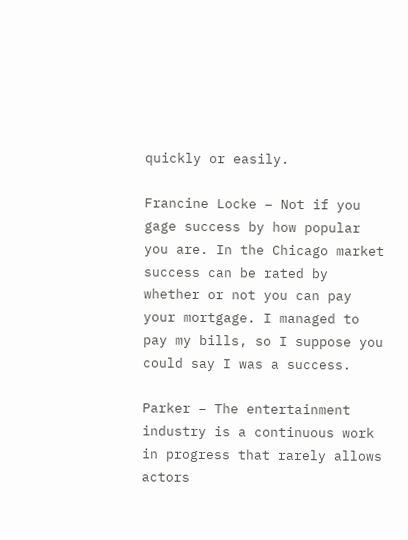quickly or easily.

Francine Locke – Not if you gage success by how popular you are. In the Chicago market success can be rated by whether or not you can pay your mortgage. I managed to pay my bills, so I suppose you could say I was a success.

Parker – The entertainment industry is a continuous work in progress that rarely allows actors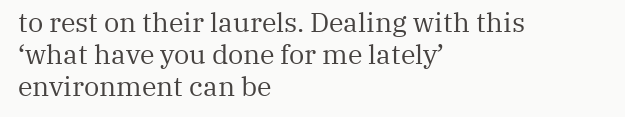to rest on their laurels. Dealing with this ‘what have you done for me lately’ environment can be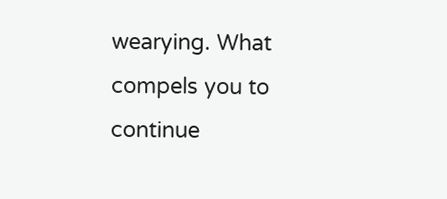wearying. What compels you to continue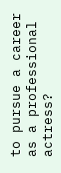to pursue a career as a professional actress?